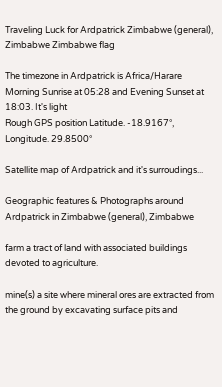Traveling Luck for Ardpatrick Zimbabwe (general), Zimbabwe Zimbabwe flag

The timezone in Ardpatrick is Africa/Harare
Morning Sunrise at 05:28 and Evening Sunset at 18:03. It's light
Rough GPS position Latitude. -18.9167°, Longitude. 29.8500°

Satellite map of Ardpatrick and it's surroudings...

Geographic features & Photographs around Ardpatrick in Zimbabwe (general), Zimbabwe

farm a tract of land with associated buildings devoted to agriculture.

mine(s) a site where mineral ores are extracted from the ground by excavating surface pits and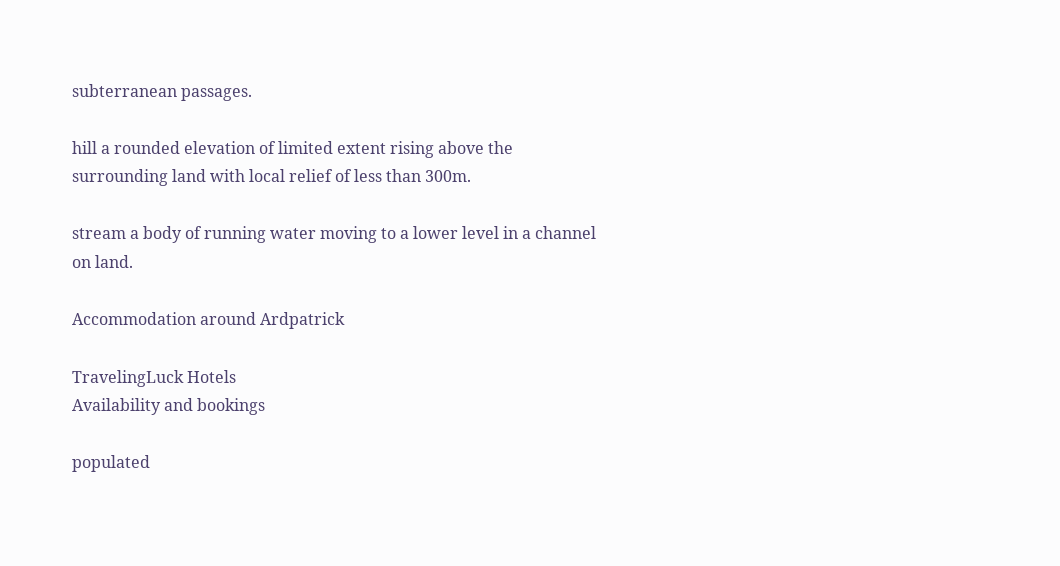subterranean passages.

hill a rounded elevation of limited extent rising above the surrounding land with local relief of less than 300m.

stream a body of running water moving to a lower level in a channel on land.

Accommodation around Ardpatrick

TravelingLuck Hotels
Availability and bookings

populated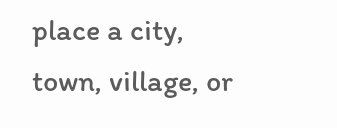place a city, town, village, or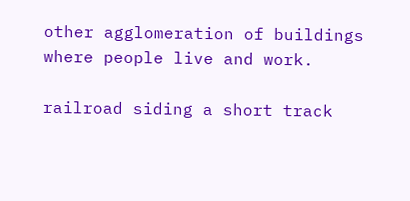other agglomeration of buildings where people live and work.

railroad siding a short track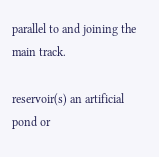parallel to and joining the main track.

reservoir(s) an artificial pond or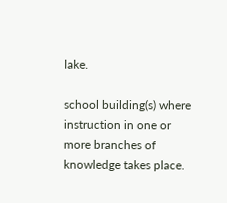lake.

school building(s) where instruction in one or more branches of knowledge takes place.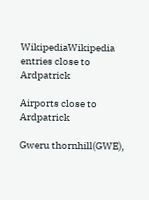WikipediaWikipedia entries close to Ardpatrick

Airports close to Ardpatrick

Gweru thornhill(GWE),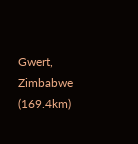Gwert, Zimbabwe (169.4km)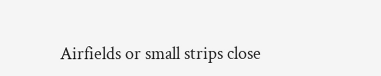Airfields or small strips close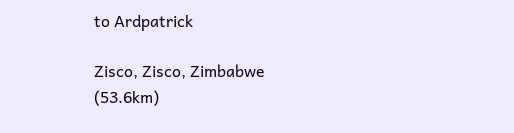to Ardpatrick

Zisco, Zisco, Zimbabwe (53.6km)